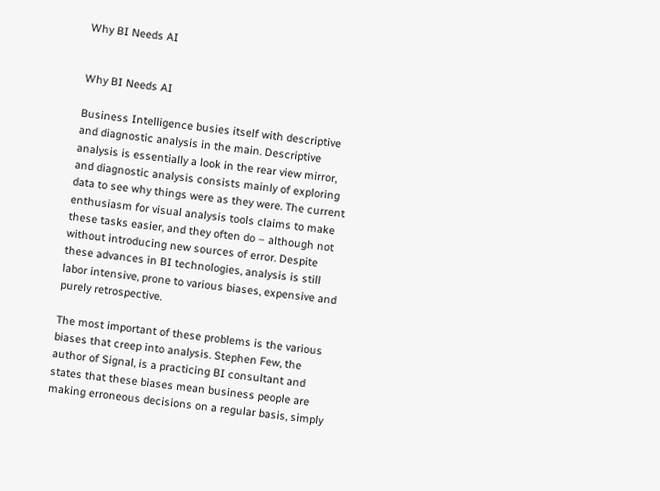Why BI Needs AI


Why BI Needs AI

Business Intelligence busies itself with descriptive and diagnostic analysis in the main. Descriptive analysis is essentially a look in the rear view mirror, and diagnostic analysis consists mainly of exploring data to see why things were as they were. The current enthusiasm for visual analysis tools claims to make these tasks easier, and they often do – although not without introducing new sources of error. Despite these advances in BI technologies, analysis is still labor intensive, prone to various biases, expensive and purely retrospective.

The most important of these problems is the various biases that creep into analysis. Stephen Few, the author of Signal, is a practicing BI consultant and states that these biases mean business people are making erroneous decisions on a regular basis, simply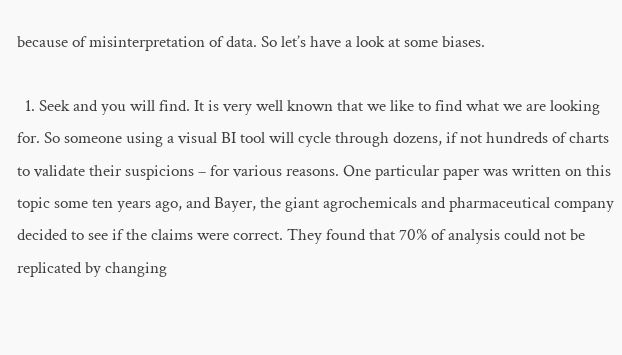because of misinterpretation of data. So let’s have a look at some biases.

  1. Seek and you will find. It is very well known that we like to find what we are looking for. So someone using a visual BI tool will cycle through dozens, if not hundreds of charts to validate their suspicions – for various reasons. One particular paper was written on this topic some ten years ago, and Bayer, the giant agrochemicals and pharmaceutical company decided to see if the claims were correct. They found that 70% of analysis could not be replicated by changing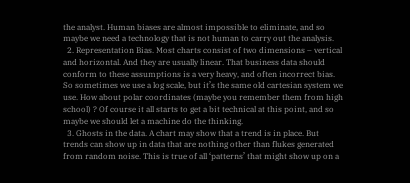the analyst. Human biases are almost impossible to eliminate, and so maybe we need a technology that is not human to carry out the analysis.
  2. Representation Bias. Most charts consist of two dimensions – vertical and horizontal. And they are usually linear. That business data should conform to these assumptions is a very heavy, and often incorrect bias. So sometimes we use a log scale, but it’s the same old cartesian system we use. How about polar coordinates (maybe you remember them from high school) ? Of course it all starts to get a bit technical at this point, and so maybe we should let a machine do the thinking.
  3. Ghosts in the data. A chart may show that a trend is in place. But trends can show up in data that are nothing other than flukes generated from random noise. This is true of all ‘patterns’ that might show up on a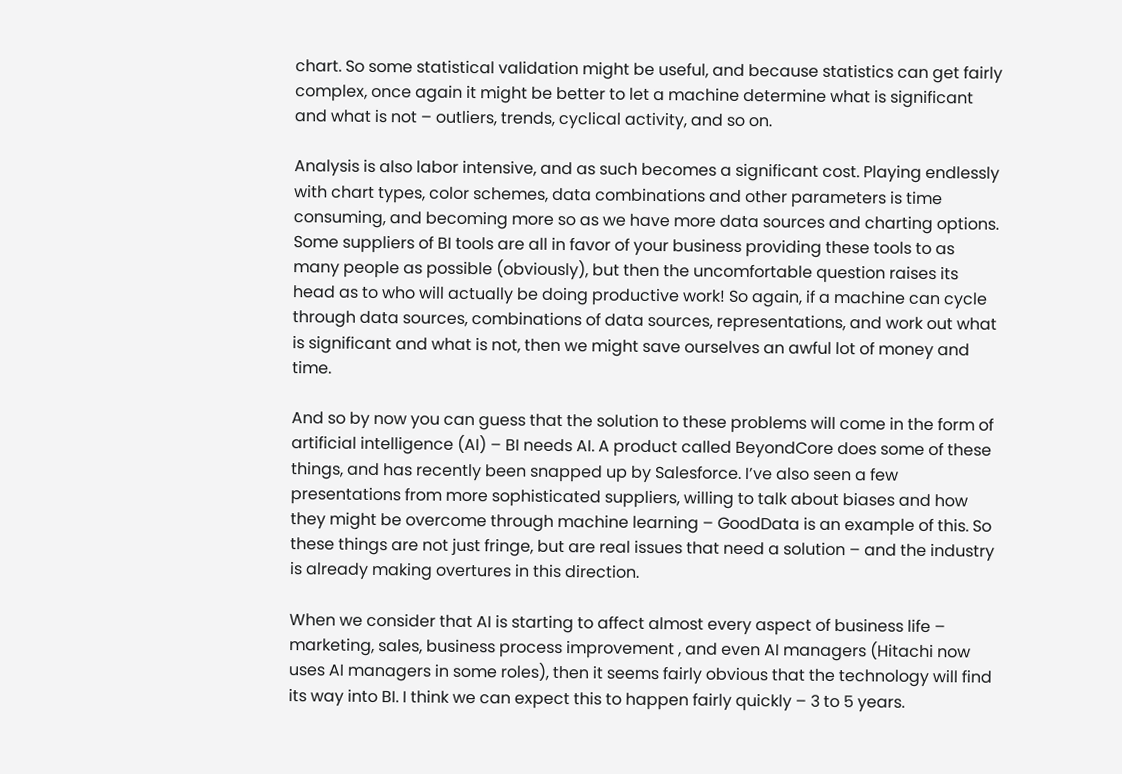chart. So some statistical validation might be useful, and because statistics can get fairly complex, once again it might be better to let a machine determine what is significant and what is not – outliers, trends, cyclical activity, and so on.

Analysis is also labor intensive, and as such becomes a significant cost. Playing endlessly with chart types, color schemes, data combinations and other parameters is time consuming, and becoming more so as we have more data sources and charting options. Some suppliers of BI tools are all in favor of your business providing these tools to as many people as possible (obviously), but then the uncomfortable question raises its head as to who will actually be doing productive work! So again, if a machine can cycle through data sources, combinations of data sources, representations, and work out what is significant and what is not, then we might save ourselves an awful lot of money and time.

And so by now you can guess that the solution to these problems will come in the form of artificial intelligence (AI) – BI needs AI. A product called BeyondCore does some of these things, and has recently been snapped up by Salesforce. I’ve also seen a few presentations from more sophisticated suppliers, willing to talk about biases and how they might be overcome through machine learning – GoodData is an example of this. So these things are not just fringe, but are real issues that need a solution – and the industry is already making overtures in this direction.

When we consider that AI is starting to affect almost every aspect of business life – marketing, sales, business process improvement , and even AI managers (Hitachi now uses AI managers in some roles), then it seems fairly obvious that the technology will find its way into BI. I think we can expect this to happen fairly quickly – 3 to 5 years.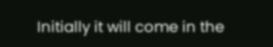Initially it will come in the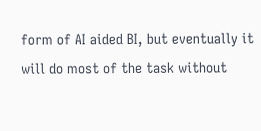form of AI aided BI, but eventually it will do most of the task without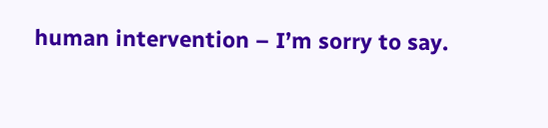human intervention – I’m sorry to say.